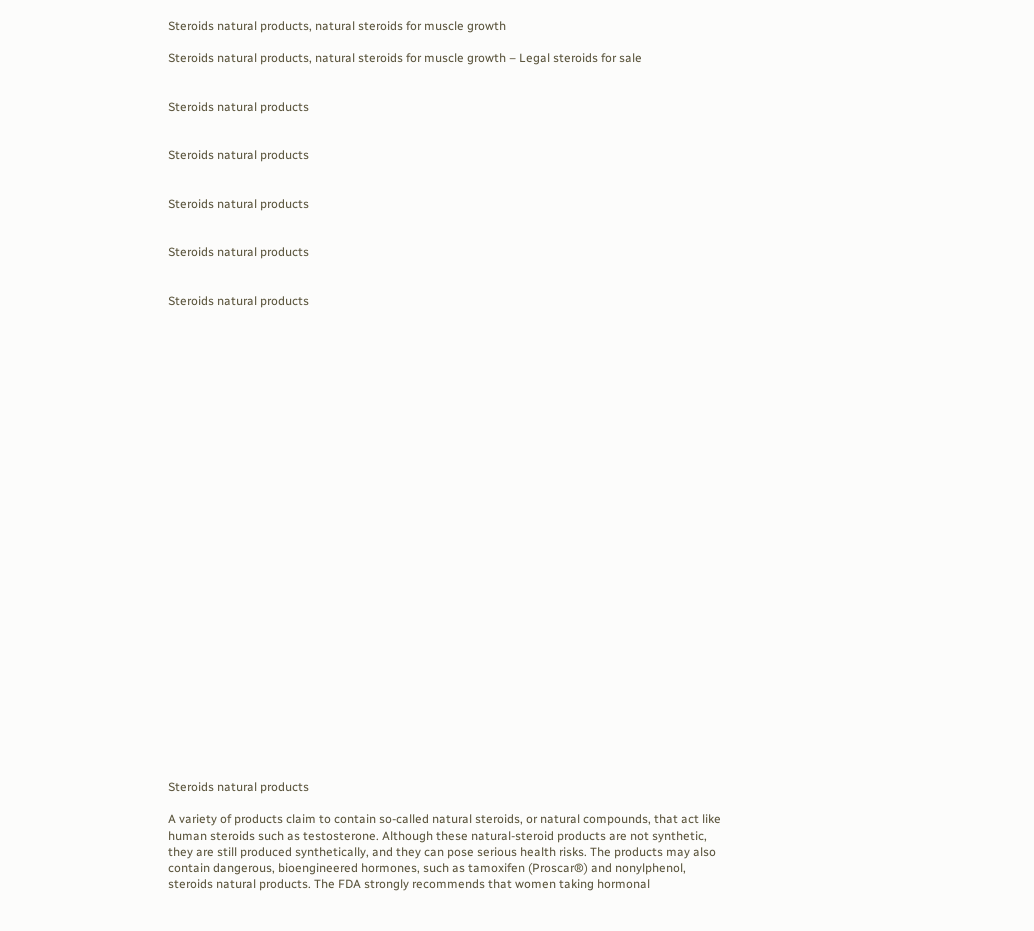Steroids natural products, natural steroids for muscle growth

Steroids natural products, natural steroids for muscle growth – Legal steroids for sale


Steroids natural products


Steroids natural products


Steroids natural products


Steroids natural products


Steroids natural products





























Steroids natural products

A variety of products claim to contain so-called natural steroids, or natural compounds, that act like human steroids such as testosterone. Although these natural-steroid products are not synthetic, they are still produced synthetically, and they can pose serious health risks. The products may also contain dangerous, bioengineered hormones, such as tamoxifen (Proscar®) and nonylphenol, steroids natural products. The FDA strongly recommends that women taking hormonal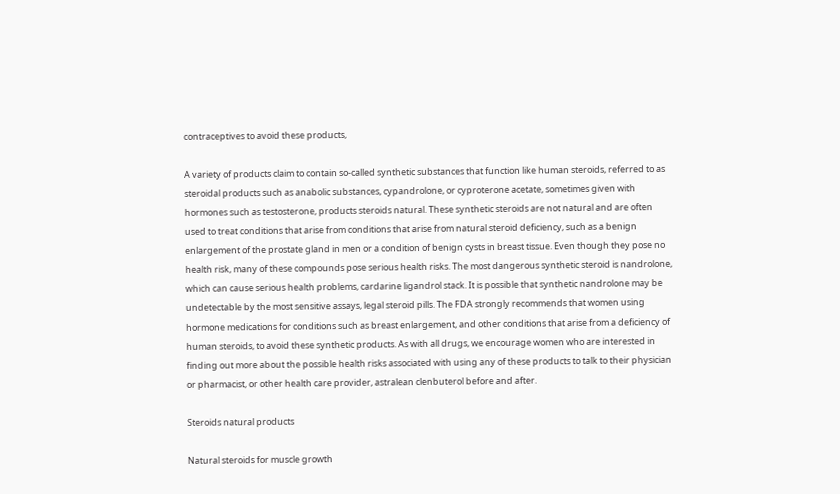contraceptives to avoid these products,

A variety of products claim to contain so-called synthetic substances that function like human steroids, referred to as steroidal products such as anabolic substances, cypandrolone, or cyproterone acetate, sometimes given with hormones such as testosterone, products steroids natural. These synthetic steroids are not natural and are often used to treat conditions that arise from conditions that arise from natural steroid deficiency, such as a benign enlargement of the prostate gland in men or a condition of benign cysts in breast tissue. Even though they pose no health risk, many of these compounds pose serious health risks. The most dangerous synthetic steroid is nandrolone, which can cause serious health problems, cardarine ligandrol stack. It is possible that synthetic nandrolone may be undetectable by the most sensitive assays, legal steroid pills. The FDA strongly recommends that women using hormone medications for conditions such as breast enlargement, and other conditions that arise from a deficiency of human steroids, to avoid these synthetic products. As with all drugs, we encourage women who are interested in finding out more about the possible health risks associated with using any of these products to talk to their physician or pharmacist, or other health care provider, astralean clenbuterol before and after.

Steroids natural products

Natural steroids for muscle growth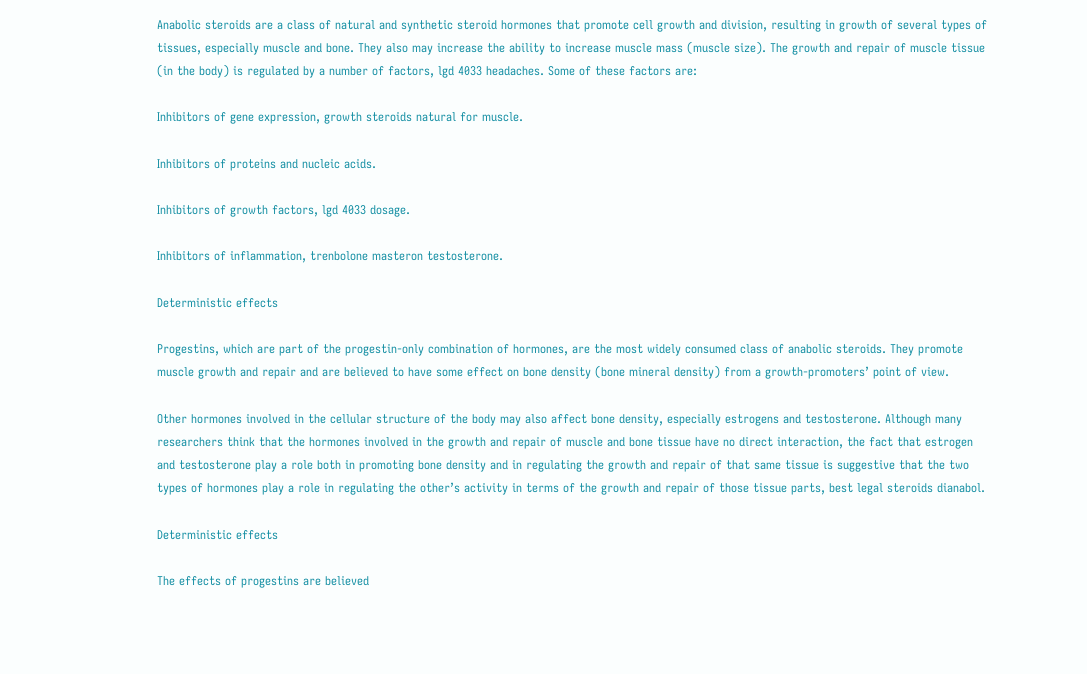Anabolic steroids are a class of natural and synthetic steroid hormones that promote cell growth and division, resulting in growth of several types of tissues, especially muscle and bone. They also may increase the ability to increase muscle mass (muscle size). The growth and repair of muscle tissue (in the body) is regulated by a number of factors, lgd 4033 headaches. Some of these factors are:

Inhibitors of gene expression, growth steroids natural for muscle.

Inhibitors of proteins and nucleic acids.

Inhibitors of growth factors, lgd 4033 dosage.

Inhibitors of inflammation, trenbolone masteron testosterone.

Deterministic effects

Progestins, which are part of the progestin-only combination of hormones, are the most widely consumed class of anabolic steroids. They promote muscle growth and repair and are believed to have some effect on bone density (bone mineral density) from a growth-promoters’ point of view.

Other hormones involved in the cellular structure of the body may also affect bone density, especially estrogens and testosterone. Although many researchers think that the hormones involved in the growth and repair of muscle and bone tissue have no direct interaction, the fact that estrogen and testosterone play a role both in promoting bone density and in regulating the growth and repair of that same tissue is suggestive that the two types of hormones play a role in regulating the other’s activity in terms of the growth and repair of those tissue parts, best legal steroids dianabol.

Deterministic effects

The effects of progestins are believed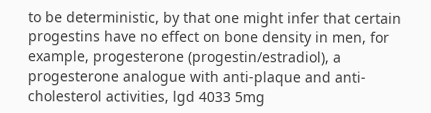to be deterministic, by that one might infer that certain progestins have no effect on bone density in men, for example, progesterone (progestin/estradiol), a progesterone analogue with anti-plaque and anti-cholesterol activities, lgd 4033 5mg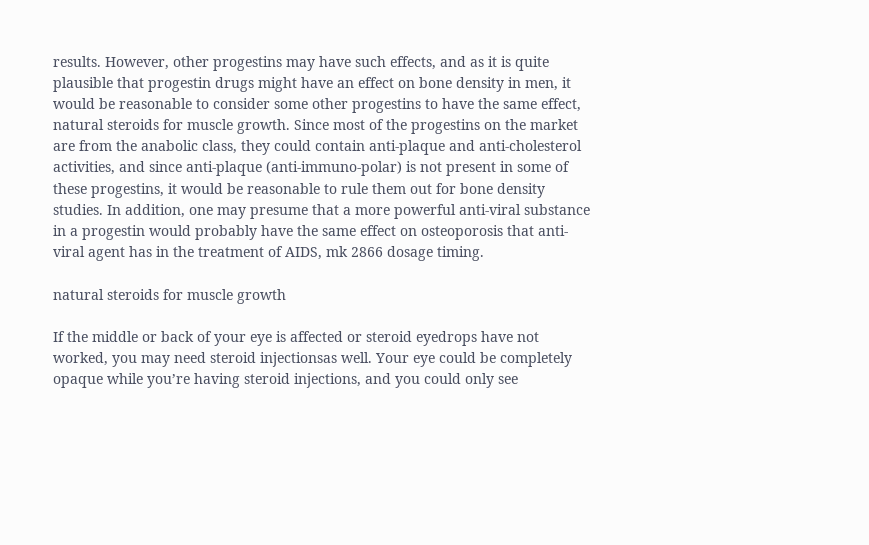results. However, other progestins may have such effects, and as it is quite plausible that progestin drugs might have an effect on bone density in men, it would be reasonable to consider some other progestins to have the same effect, natural steroids for muscle growth. Since most of the progestins on the market are from the anabolic class, they could contain anti-plaque and anti-cholesterol activities, and since anti-plaque (anti-immuno-polar) is not present in some of these progestins, it would be reasonable to rule them out for bone density studies. In addition, one may presume that a more powerful anti-viral substance in a progestin would probably have the same effect on osteoporosis that anti-viral agent has in the treatment of AIDS, mk 2866 dosage timing.

natural steroids for muscle growth

If the middle or back of your eye is affected or steroid eyedrops have not worked, you may need steroid injectionsas well. Your eye could be completely opaque while you’re having steroid injections, and you could only see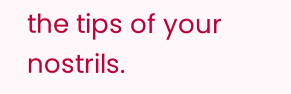the tips of your nostrils.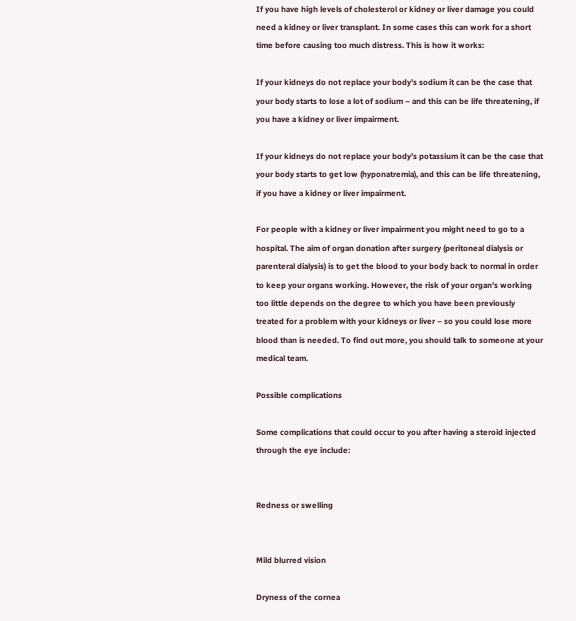If you have high levels of cholesterol or kidney or liver damage you could need a kidney or liver transplant. In some cases this can work for a short time before causing too much distress. This is how it works:

If your kidneys do not replace your body’s sodium it can be the case that your body starts to lose a lot of sodium – and this can be life threatening, if you have a kidney or liver impairment.

If your kidneys do not replace your body’s potassium it can be the case that your body starts to get low (hyponatremia), and this can be life threatening, if you have a kidney or liver impairment.

For people with a kidney or liver impairment you might need to go to a hospital. The aim of organ donation after surgery (peritoneal dialysis or parenteral dialysis) is to get the blood to your body back to normal in order to keep your organs working. However, the risk of your organ’s working too little depends on the degree to which you have been previously treated for a problem with your kidneys or liver – so you could lose more blood than is needed. To find out more, you should talk to someone at your medical team.

Possible complications

Some complications that could occur to you after having a steroid injected through the eye include:


Redness or swelling


Mild blurred vision

Dryness of the cornea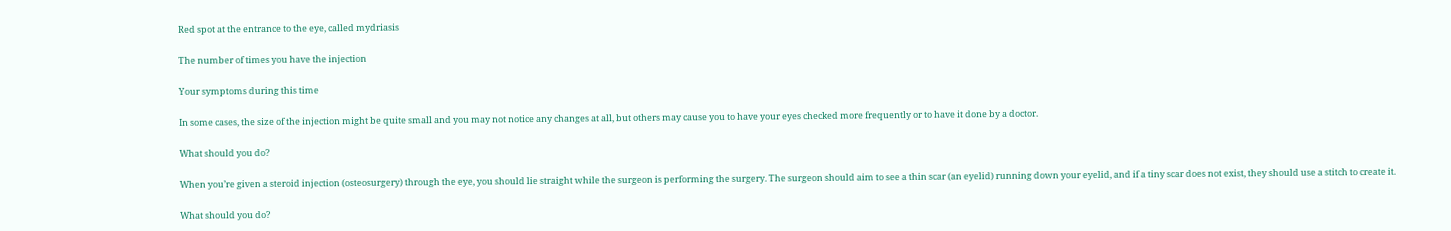Red spot at the entrance to the eye, called mydriasis

The number of times you have the injection

Your symptoms during this time

In some cases, the size of the injection might be quite small and you may not notice any changes at all, but others may cause you to have your eyes checked more frequently or to have it done by a doctor.

What should you do?

When you’re given a steroid injection (osteosurgery) through the eye, you should lie straight while the surgeon is performing the surgery. The surgeon should aim to see a thin scar (an eyelid) running down your eyelid, and if a tiny scar does not exist, they should use a stitch to create it.

What should you do?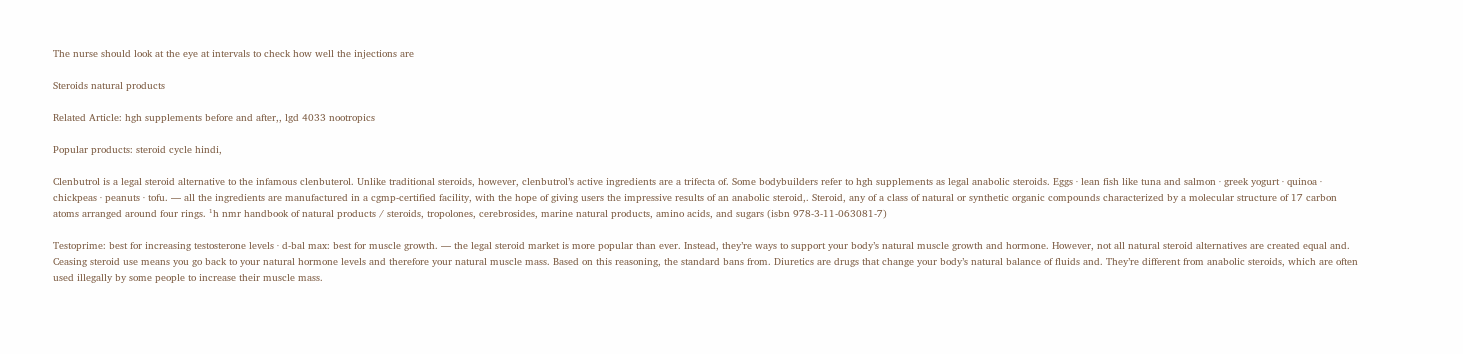The nurse should look at the eye at intervals to check how well the injections are

Steroids natural products

Related Article: hgh supplements before and after,, lgd 4033 nootropics

Popular products: steroid cycle hindi,

Clenbutrol is a legal steroid alternative to the infamous clenbuterol. Unlike traditional steroids, however, clenbutrol’s active ingredients are a trifecta of. Some bodybuilders refer to hgh supplements as legal anabolic steroids. Eggs · lean fish like tuna and salmon · greek yogurt · quinoa · chickpeas · peanuts · tofu. — all the ingredients are manufactured in a cgmp-certified facility, with the hope of giving users the impressive results of an anabolic steroid,. Steroid, any of a class of natural or synthetic organic compounds characterized by a molecular structure of 17 carbon atoms arranged around four rings. ¹h nmr handbook of natural products / steroids, tropolones, cerebrosides, marine natural products, amino acids, and sugars (isbn 978-3-11-063081-7)

Testoprime: best for increasing testosterone levels · d-bal max: best for muscle growth. — the legal steroid market is more popular than ever. Instead, they’re ways to support your body’s natural muscle growth and hormone. However, not all natural steroid alternatives are created equal and. Ceasing steroid use means you go back to your natural hormone levels and therefore your natural muscle mass. Based on this reasoning, the standard bans from. Diuretics are drugs that change your body’s natural balance of fluids and. They’re different from anabolic steroids, which are often used illegally by some people to increase their muscle mass.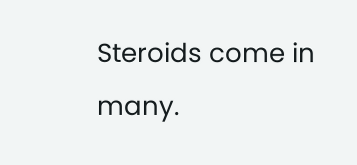Steroids come in many.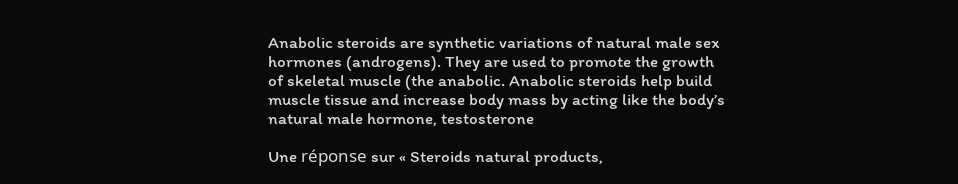Anabolic steroids are synthetic variations of natural male sex hormones (androgens). They are used to promote the growth of skeletal muscle (the anabolic. Anabolic steroids help build muscle tissue and increase body mass by acting like the body’s natural male hormone, testosterone

Une réponse sur « Steroids natural products,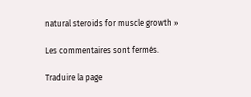natural steroids for muscle growth »

Les commentaires sont fermés.

Traduire la page